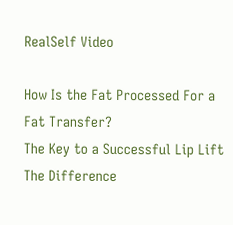RealSelf Video

How Is the Fat Processed For a Fat Transfer?
The Key to a Successful Lip Lift
The Difference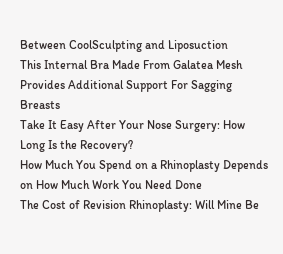Between CoolSculpting and Liposuction
This Internal Bra Made From Galatea Mesh Provides Additional Support For Sagging Breasts
Take It Easy After Your Nose Surgery: How Long Is the Recovery?
How Much You Spend on a Rhinoplasty Depends on How Much Work You Need Done
The Cost of Revision Rhinoplasty: Will Mine Be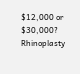$12,000 or $30,000?
Rhinoplasty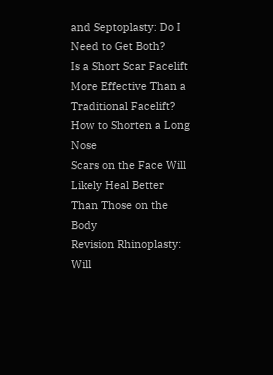and Septoplasty: Do I Need to Get Both?
Is a Short Scar Facelift More Effective Than a Traditional Facelift?
How to Shorten a Long Nose
Scars on the Face Will Likely Heal Better Than Those on the Body
Revision Rhinoplasty: Will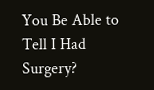You Be Able to Tell I Had Surgery?